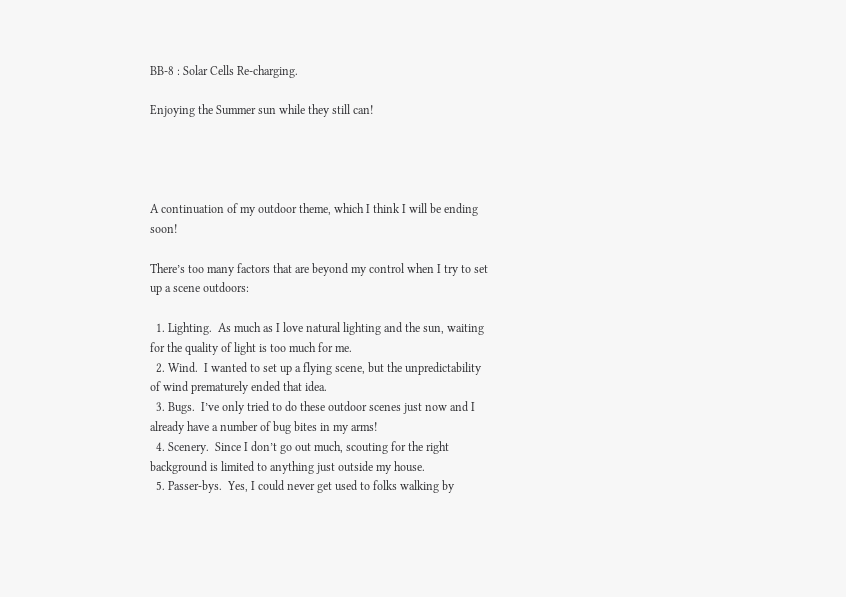BB-8 : Solar Cells Re-charging.

Enjoying the Summer sun while they still can!




A continuation of my outdoor theme, which I think I will be ending soon!

There’s too many factors that are beyond my control when I try to set up a scene outdoors:

  1. Lighting.  As much as I love natural lighting and the sun, waiting for the quality of light is too much for me.
  2. Wind.  I wanted to set up a flying scene, but the unpredictability of wind prematurely ended that idea.
  3. Bugs.  I’ve only tried to do these outdoor scenes just now and I already have a number of bug bites in my arms!
  4. Scenery.  Since I don’t go out much, scouting for the right background is limited to anything just outside my house.
  5. Passer-bys.  Yes, I could never get used to folks walking by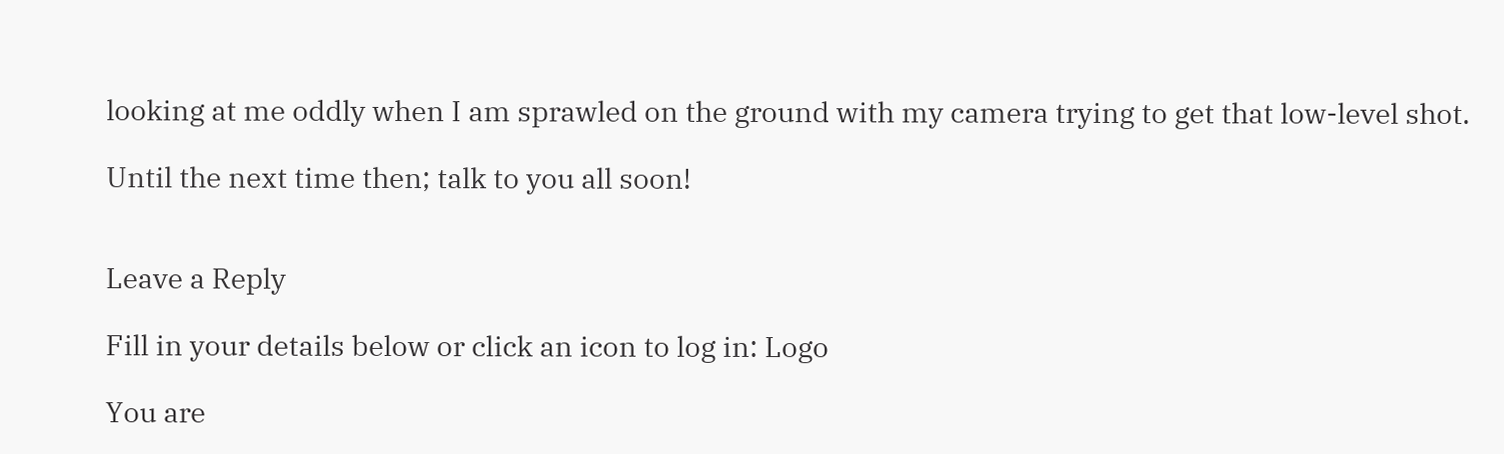looking at me oddly when I am sprawled on the ground with my camera trying to get that low-level shot.

Until the next time then; talk to you all soon!


Leave a Reply

Fill in your details below or click an icon to log in: Logo

You are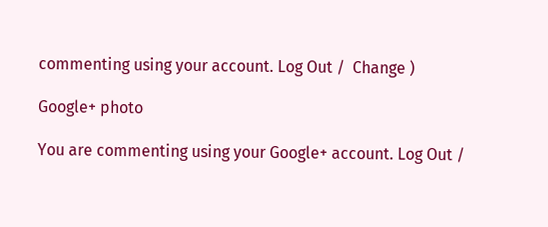commenting using your account. Log Out /  Change )

Google+ photo

You are commenting using your Google+ account. Log Out /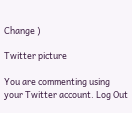Change )

Twitter picture

You are commenting using your Twitter account. Log Out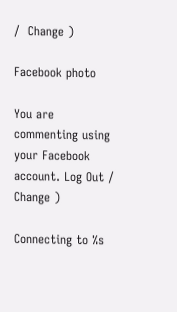/  Change )

Facebook photo

You are commenting using your Facebook account. Log Out /  Change )

Connecting to %s